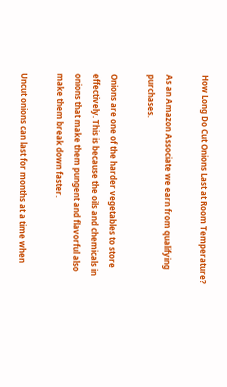How Long Do Cut Onions Last at Room Temperature?

As an Amazon Associate we earn from qualifying purchases.

Onions are one of the harder vegetables to store effectively. This is because the oils and chemicals in onions that make them pungent and flavorful also make them break down faster.

Uncut onions can last for months at a time when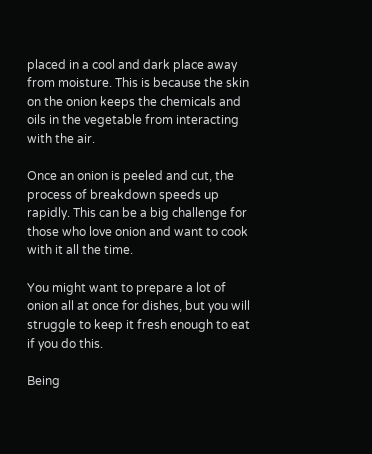placed in a cool and dark place away from moisture. This is because the skin on the onion keeps the chemicals and oils in the vegetable from interacting with the air.

Once an onion is peeled and cut, the process of breakdown speeds up rapidly. This can be a big challenge for those who love onion and want to cook with it all the time.

You might want to prepare a lot of onion all at once for dishes, but you will struggle to keep it fresh enough to eat if you do this.

Being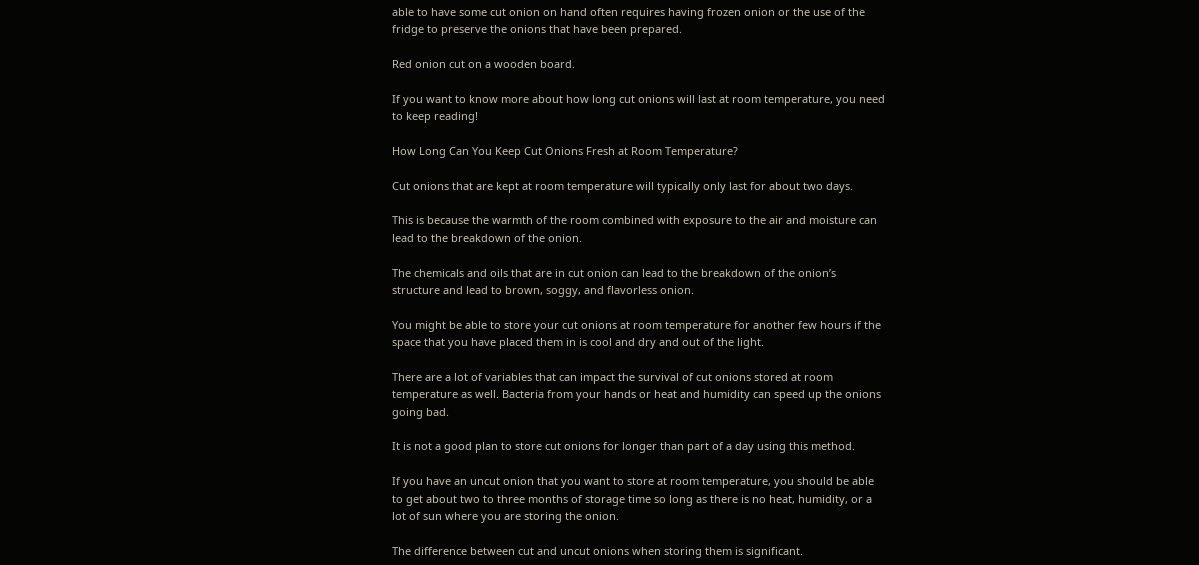able to have some cut onion on hand often requires having frozen onion or the use of the fridge to preserve the onions that have been prepared.

Red onion cut on a wooden board.

If you want to know more about how long cut onions will last at room temperature, you need to keep reading!

How Long Can You Keep Cut Onions Fresh at Room Temperature?

Cut onions that are kept at room temperature will typically only last for about two days.

This is because the warmth of the room combined with exposure to the air and moisture can lead to the breakdown of the onion.

The chemicals and oils that are in cut onion can lead to the breakdown of the onion’s structure and lead to brown, soggy, and flavorless onion.

You might be able to store your cut onions at room temperature for another few hours if the space that you have placed them in is cool and dry and out of the light.

There are a lot of variables that can impact the survival of cut onions stored at room temperature as well. Bacteria from your hands or heat and humidity can speed up the onions going bad.

It is not a good plan to store cut onions for longer than part of a day using this method.

If you have an uncut onion that you want to store at room temperature, you should be able to get about two to three months of storage time so long as there is no heat, humidity, or a lot of sun where you are storing the onion.

The difference between cut and uncut onions when storing them is significant.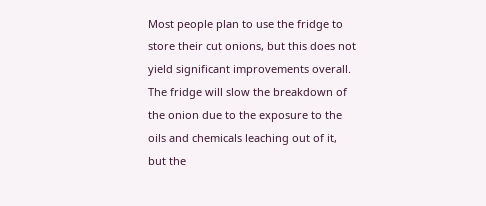Most people plan to use the fridge to store their cut onions, but this does not yield significant improvements overall. The fridge will slow the breakdown of the onion due to the exposure to the oils and chemicals leaching out of it, but the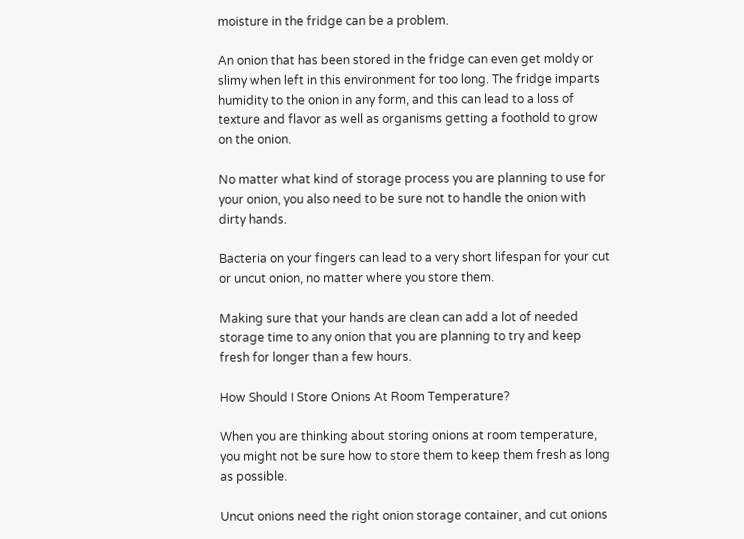moisture in the fridge can be a problem.

An onion that has been stored in the fridge can even get moldy or slimy when left in this environment for too long. The fridge imparts humidity to the onion in any form, and this can lead to a loss of texture and flavor as well as organisms getting a foothold to grow on the onion.

No matter what kind of storage process you are planning to use for your onion, you also need to be sure not to handle the onion with dirty hands.

Bacteria on your fingers can lead to a very short lifespan for your cut or uncut onion, no matter where you store them.

Making sure that your hands are clean can add a lot of needed storage time to any onion that you are planning to try and keep fresh for longer than a few hours.

How Should I Store Onions At Room Temperature?

When you are thinking about storing onions at room temperature, you might not be sure how to store them to keep them fresh as long as possible.

Uncut onions need the right onion storage container, and cut onions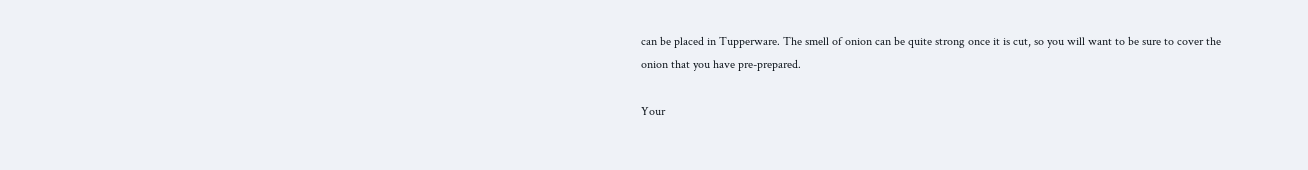can be placed in Tupperware. The smell of onion can be quite strong once it is cut, so you will want to be sure to cover the onion that you have pre-prepared.

Your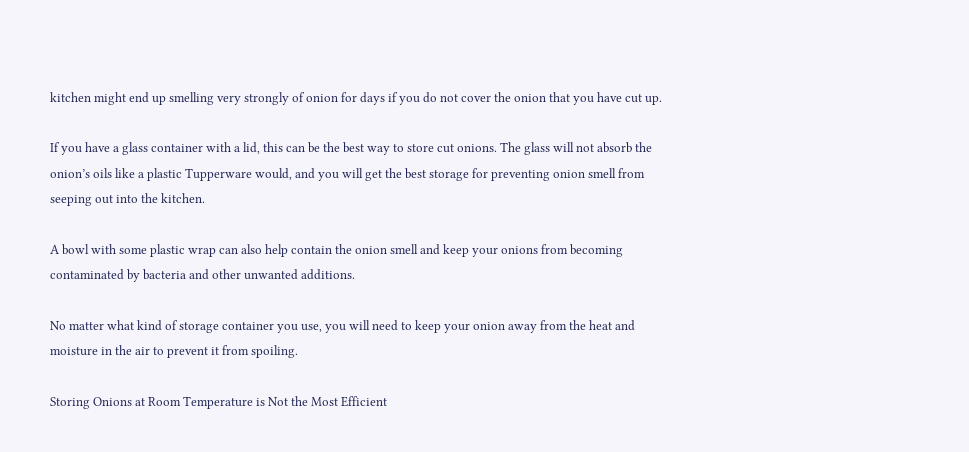kitchen might end up smelling very strongly of onion for days if you do not cover the onion that you have cut up.

If you have a glass container with a lid, this can be the best way to store cut onions. The glass will not absorb the onion’s oils like a plastic Tupperware would, and you will get the best storage for preventing onion smell from seeping out into the kitchen.

A bowl with some plastic wrap can also help contain the onion smell and keep your onions from becoming contaminated by bacteria and other unwanted additions.

No matter what kind of storage container you use, you will need to keep your onion away from the heat and moisture in the air to prevent it from spoiling.

Storing Onions at Room Temperature is Not the Most Efficient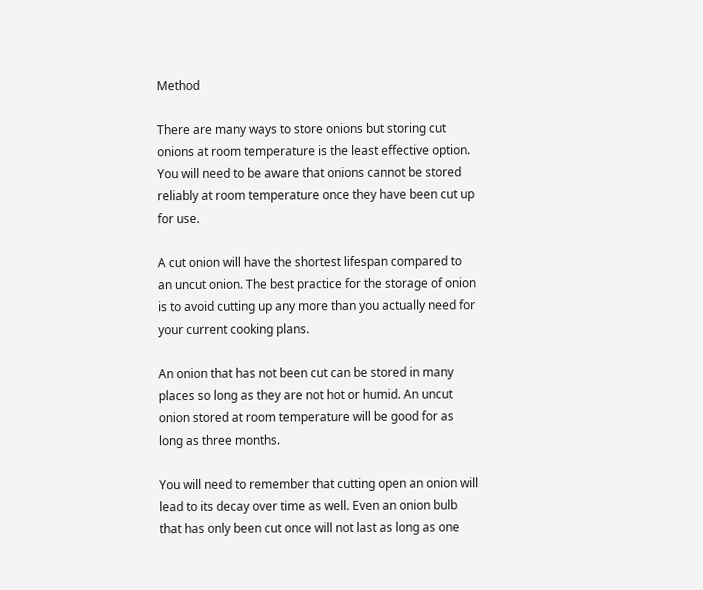Method

There are many ways to store onions but storing cut onions at room temperature is the least effective option. You will need to be aware that onions cannot be stored reliably at room temperature once they have been cut up for use.

A cut onion will have the shortest lifespan compared to an uncut onion. The best practice for the storage of onion is to avoid cutting up any more than you actually need for your current cooking plans.

An onion that has not been cut can be stored in many places so long as they are not hot or humid. An uncut onion stored at room temperature will be good for as long as three months.

You will need to remember that cutting open an onion will lead to its decay over time as well. Even an onion bulb that has only been cut once will not last as long as one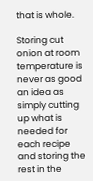that is whole.

Storing cut onion at room temperature is never as good an idea as simply cutting up what is needed for each recipe and storing the rest in the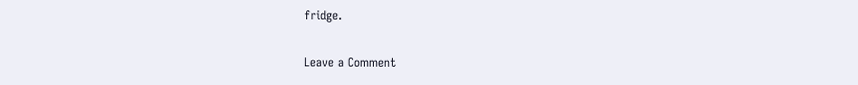fridge.

Leave a Comment